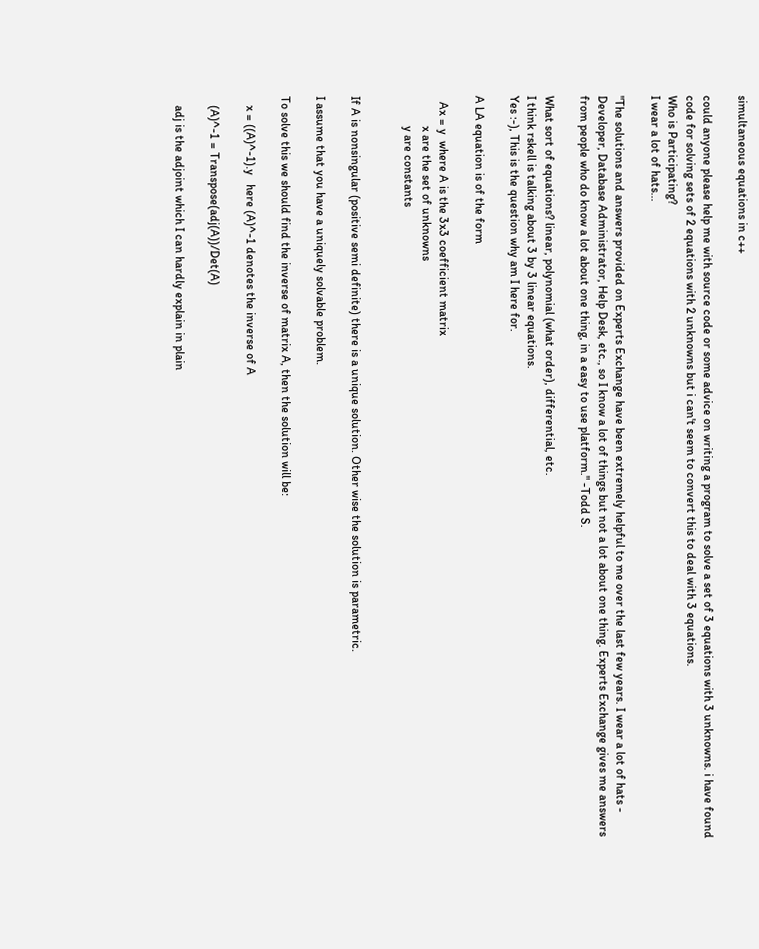simultaneous equations in c++

could anyone please help me with source code or some advice on writing a program to solve a set of 3 equations with 3 unknowns. i have found code for solving sets of 2 equations with 2 unknowns but i can't seem to convert this to deal with 3 equations.
Who is Participating?
I wear a lot of hats...

"The solutions and answers provided on Experts Exchange have been extremely helpful to me over the last few years. I wear a lot of hats - Developer, Database Administrator, Help Desk, etc., so I know a lot of things but not a lot about one thing. Experts Exchange gives me answers from people who do know a lot about one thing, in a easy to use platform." -Todd S.

What sort of equations? linear, polynomial (what order), differential, etc.
I think rskell is talking about 3 by 3 linear equations.
Yes :-), This is the question why am I here for.

A LA equation is of the form

  Ax = y  where A is the 3x3 coefficient matrix
          x are the set of unknowns
          y are constants


If A is nonsingular (positive semi definite) there is a unique solution. Other wise the solution is parametric.

I assume that you have a uniquely solvable problem.

To solve this we should find the inverse of matrix A, then the solution will be:

   x = ((A)^-1).y   here (A)^-1 denotes the inverse of A

   (A)^-1 = Transpose(adj(A))/Det(A)

   adj is the adjoint which I can hardly explain in plain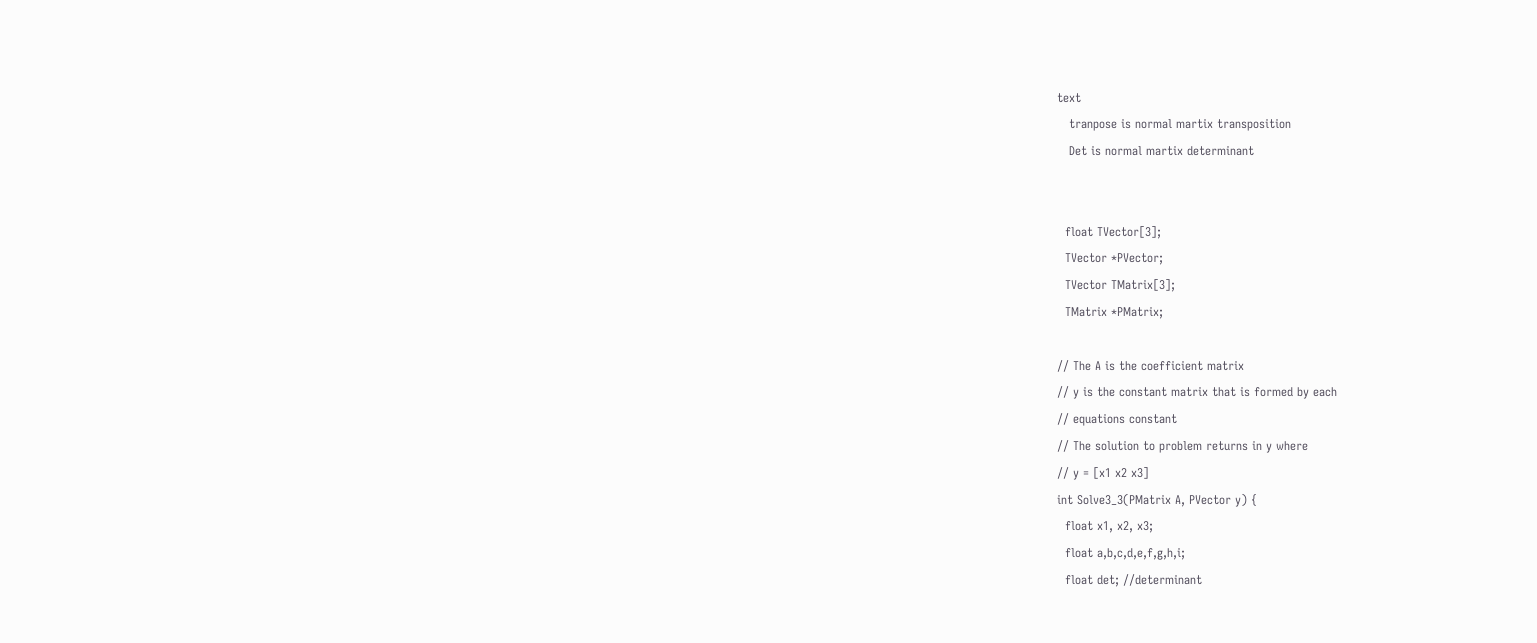text
   tranpose is normal martix transposition
   Det is normal martix determinant


  float TVector[3];
  TVector *PVector;
  TVector TMatrix[3];
  TMatrix *PMatrix;

// The A is the coefficient matrix
// y is the constant matrix that is formed by each
// equations constant
// The solution to problem returns in y where
// y = [x1 x2 x3]
int Solve3_3(PMatrix A, PVector y) {
  float x1, x2, x3;
  float a,b,c,d,e,f,g,h,i;
  float det; //determinant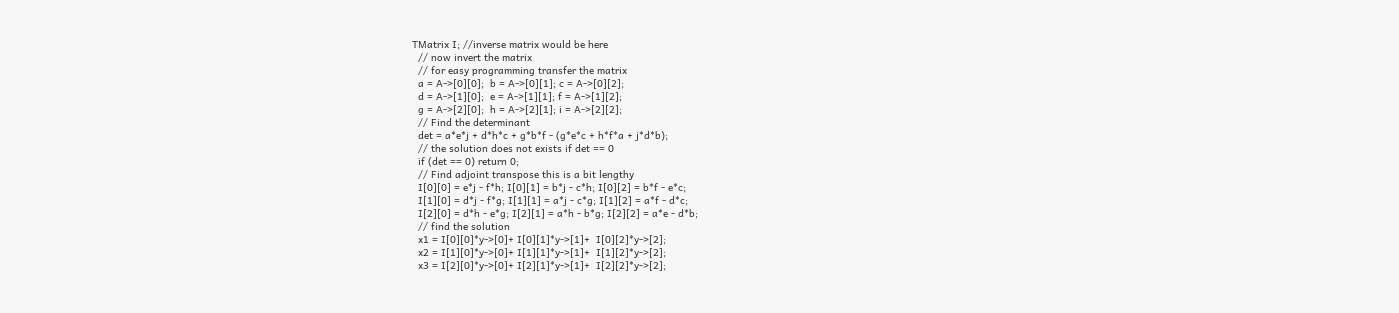TMatrix I; //inverse matrix would be here
  // now invert the matrix
  // for easy programming transfer the matrix
  a = A->[0][0];  b = A->[0][1]; c = A->[0][2];
  d = A->[1][0];  e = A->[1][1]; f = A->[1][2];
  g = A->[2][0];  h = A->[2][1]; i = A->[2][2];
  // Find the determinant
  det = a*e*j + d*h*c + g*b*f - (g*e*c + h*f*a + j*d*b);
  // the solution does not exists if det == 0
  if (det == 0) return 0;
  // Find adjoint transpose this is a bit lengthy
  I[0][0] = e*j - f*h; I[0][1] = b*j - c*h; I[0][2] = b*f - e*c;
  I[1][0] = d*j - f*g; I[1][1] = a*j - c*g; I[1][2] = a*f - d*c;
  I[2][0] = d*h - e*g; I[2][1] = a*h - b*g; I[2][2] = a*e - d*b;
  // find the solution
  x1 = I[0][0]*y->[0]+ I[0][1]*y->[1]+  I[0][2]*y->[2];
  x2 = I[1][0]*y->[0]+ I[1][1]*y->[1]+  I[1][2]*y->[2];
  x3 = I[2][0]*y->[0]+ I[2][1]*y->[1]+  I[2][2]*y->[2];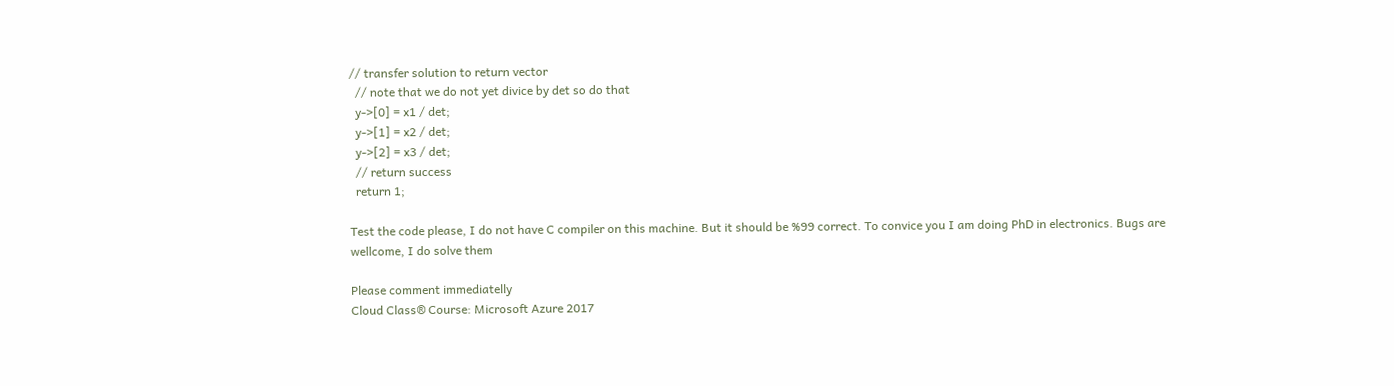// transfer solution to return vector
  // note that we do not yet divice by det so do that
  y->[0] = x1 / det;
  y->[1] = x2 / det;
  y->[2] = x3 / det;
  // return success
  return 1;

Test the code please, I do not have C compiler on this machine. But it should be %99 correct. To convice you I am doing PhD in electronics. Bugs are wellcome, I do solve them

Please comment immediatelly
Cloud Class® Course: Microsoft Azure 2017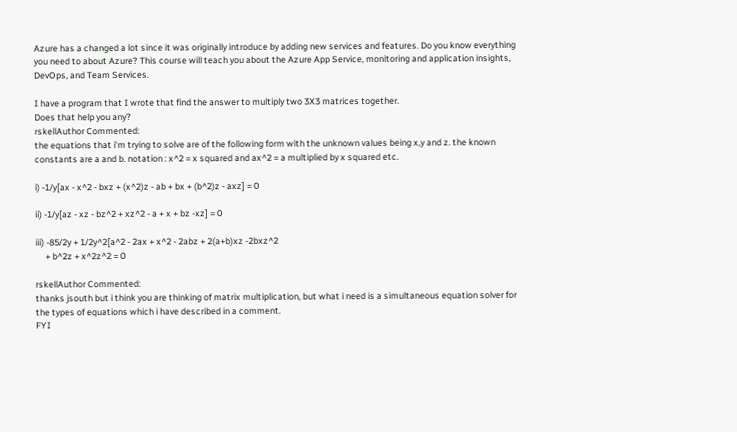Azure has a changed a lot since it was originally introduce by adding new services and features. Do you know everything you need to about Azure? This course will teach you about the Azure App Service, monitoring and application insights, DevOps, and Team Services.

I have a program that I wrote that find the answer to multiply two 3X3 matrices together.
Does that help you any?
rskellAuthor Commented:
the equations that i'm trying to solve are of the following form with the unknown values being x,y and z. the known constants are a and b. notation : x^2 = x squared and ax^2 = a multiplied by x squared etc.

i) -1/y[ax - x^2 - bxz + (x^2)z - ab + bx + (b^2)z - axz] = 0

ii) -1/y[az - xz - bz^2 + xz^2 - a + x + bz -xz] = 0

iii) -85/2y + 1/2y^2[a^2 - 2ax + x^2 - 2abz + 2(a+b)xz -2bxz^2
     + b^2z + x^2z^2 = 0

rskellAuthor Commented:
thanks jsouth but i think you are thinking of matrix multiplication, but what i need is a simultaneous equation solver for the types of equations which i have described in a comment.
FYI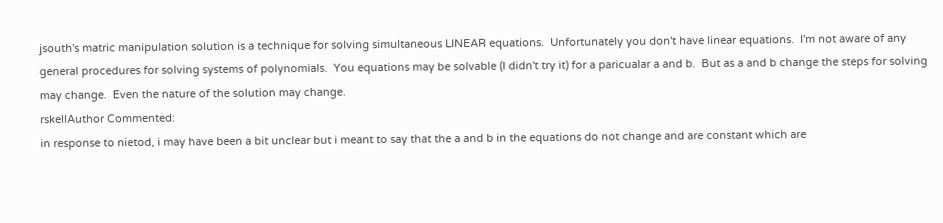jsouth's matric manipulation solution is a technique for solving simultaneous LINEAR equations.  Unfortunately you don't have linear equations.  I'm not aware of any general procedures for solving systems of polynomials.  You equations may be solvable (I didn't try it) for a paricualar a and b.  But as a and b change the steps for solving may change.  Even the nature of the solution may change.
rskellAuthor Commented:
in response to nietod, i may have been a bit unclear but i meant to say that the a and b in the equations do not change and are constant which are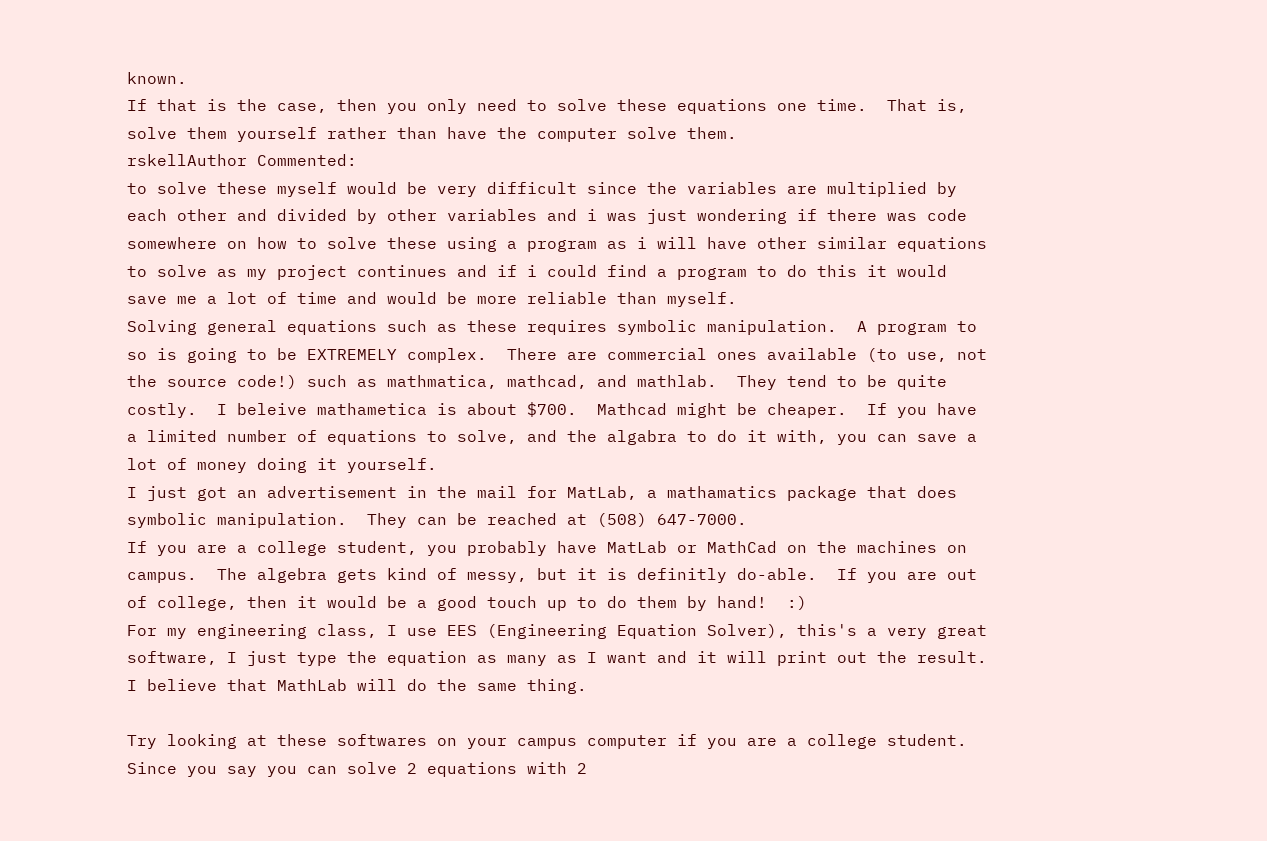known.
If that is the case, then you only need to solve these equations one time.  That is, solve them yourself rather than have the computer solve them.
rskellAuthor Commented:
to solve these myself would be very difficult since the variables are multiplied by each other and divided by other variables and i was just wondering if there was code somewhere on how to solve these using a program as i will have other similar equations to solve as my project continues and if i could find a program to do this it would save me a lot of time and would be more reliable than myself.
Solving general equations such as these requires symbolic manipulation.  A program to so is going to be EXTREMELY complex.  There are commercial ones available (to use, not the source code!) such as mathmatica, mathcad, and mathlab.  They tend to be quite costly.  I beleive mathametica is about $700.  Mathcad might be cheaper.  If you have a limited number of equations to solve, and the algabra to do it with, you can save a lot of money doing it yourself.
I just got an advertisement in the mail for MatLab, a mathamatics package that does symbolic manipulation.  They can be reached at (508) 647-7000.
If you are a college student, you probably have MatLab or MathCad on the machines on campus.  The algebra gets kind of messy, but it is definitly do-able.  If you are out of college, then it would be a good touch up to do them by hand!  :)
For my engineering class, I use EES (Engineering Equation Solver), this's a very great software, I just type the equation as many as I want and it will print out the result. I believe that MathLab will do the same thing.

Try looking at these softwares on your campus computer if you are a college student.
Since you say you can solve 2 equations with 2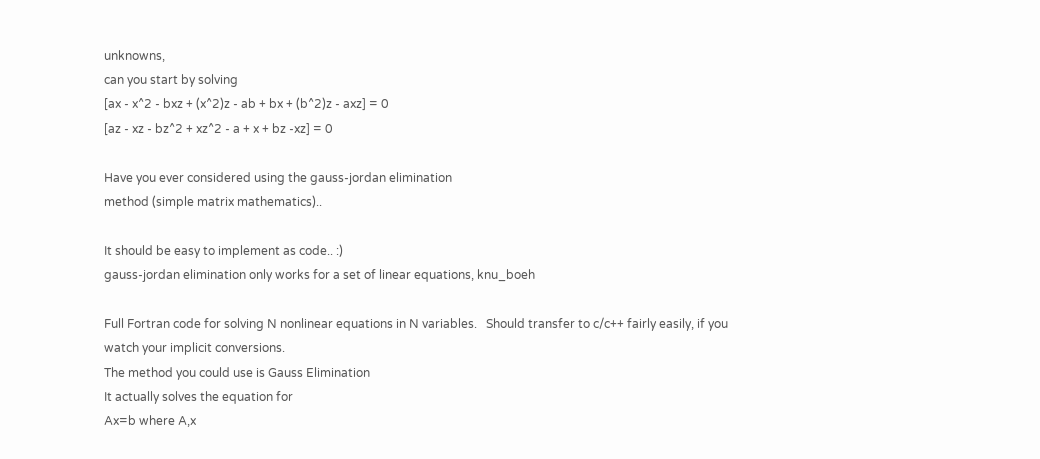unknowns,
can you start by solving
[ax - x^2 - bxz + (x^2)z - ab + bx + (b^2)z - axz] = 0
[az - xz - bz^2 + xz^2 - a + x + bz -xz] = 0

Have you ever considered using the gauss-jordan elimination
method (simple matrix mathematics)..

It should be easy to implement as code.. :)
gauss-jordan elimination only works for a set of linear equations, knu_boeh

Full Fortran code for solving N nonlinear equations in N variables.   Should transfer to c/c++ fairly easily, if you
watch your implicit conversions.
The method you could use is Gauss Elimination
It actually solves the equation for
Ax=b where A,x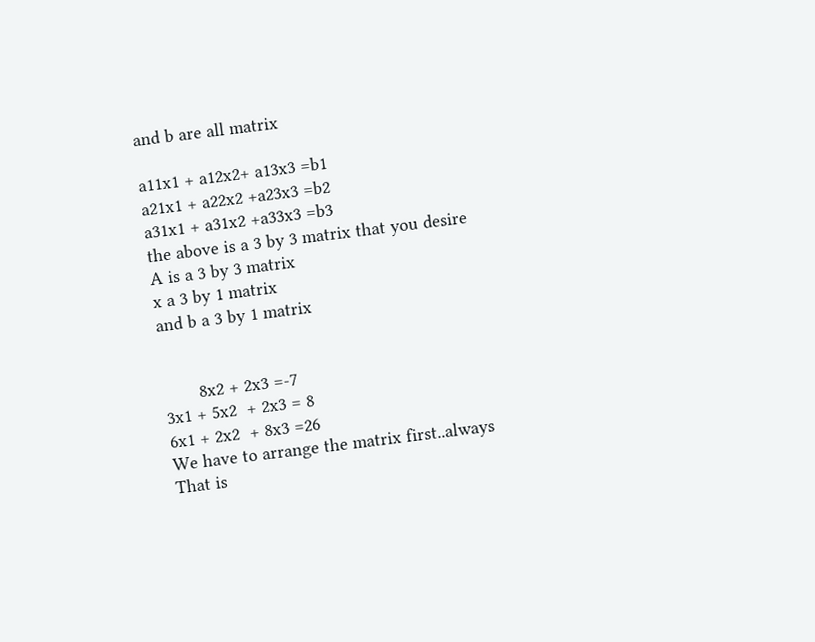and b are all matrix

a11x1 + a12x2+ a13x3 =b1
a21x1 + a22x2 +a23x3 =b2
a31x1 + a31x2 +a33x3 =b3
the above is a 3 by 3 matrix that you desire
A is a 3 by 3 matrix
x a 3 by 1 matrix
and b a 3 by 1 matrix


       8x2 + 2x3 =-7
3x1 + 5x2  + 2x3 = 8
6x1 + 2x2  + 8x3 =26
We have to arrange the matrix first..always
That is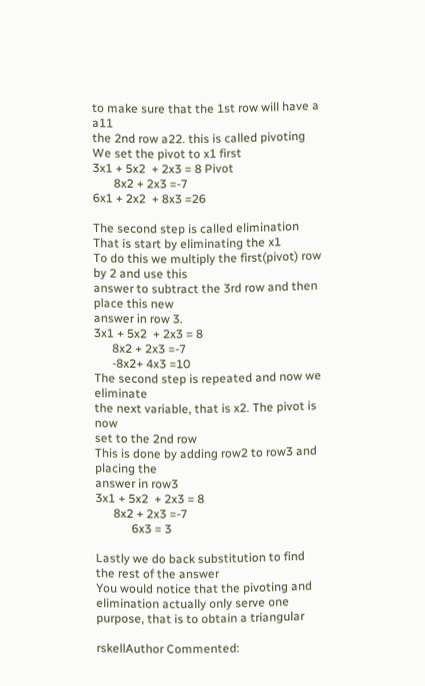to make sure that the 1st row will have a a11
the 2nd row a22. this is called pivoting
We set the pivot to x1 first
3x1 + 5x2  + 2x3 = 8 Pivot
       8x2 + 2x3 =-7
6x1 + 2x2  + 8x3 =26

The second step is called elimination
That is start by eliminating the x1
To do this we multiply the first(pivot) row by 2 and use this
answer to subtract the 3rd row and then place this new
answer in row 3.
3x1 + 5x2  + 2x3 = 8
      8x2 + 2x3 =-7
      -8x2+ 4x3 =10
The second step is repeated and now we eliminate
the next variable, that is x2. The pivot is now
set to the 2nd row
This is done by adding row2 to row3 and placing the
answer in row3
3x1 + 5x2  + 2x3 = 8
      8x2 + 2x3 =-7
            6x3 = 3

Lastly we do back substitution to find
the rest of the answer
You would notice that the pivoting and
elimination actually only serve one
purpose, that is to obtain a triangular

rskellAuthor Commented: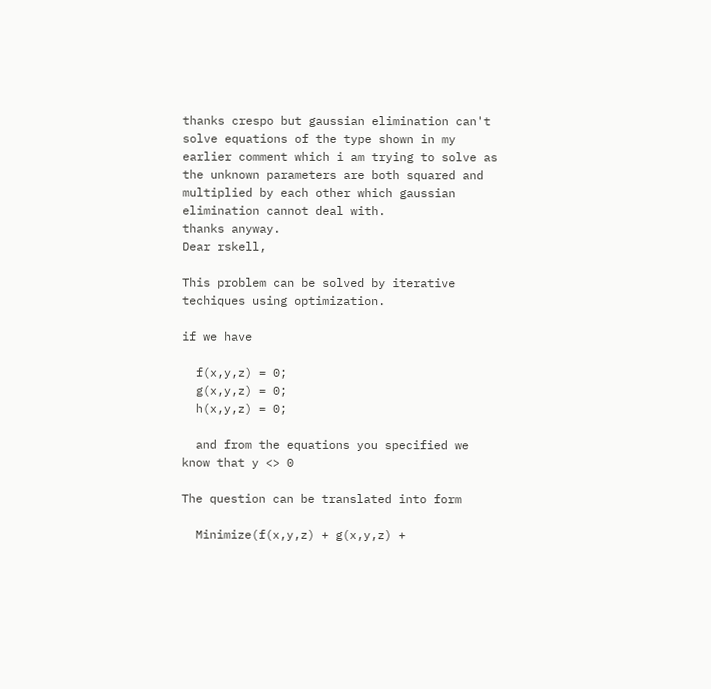thanks crespo but gaussian elimination can't solve equations of the type shown in my earlier comment which i am trying to solve as the unknown parameters are both squared and multiplied by each other which gaussian elimination cannot deal with.
thanks anyway.
Dear rskell,

This problem can be solved by iterative techiques using optimization.

if we have

  f(x,y,z) = 0;
  g(x,y,z) = 0;
  h(x,y,z) = 0;

  and from the equations you specified we know that y <> 0

The question can be translated into form

  Minimize(f(x,y,z) + g(x,y,z) +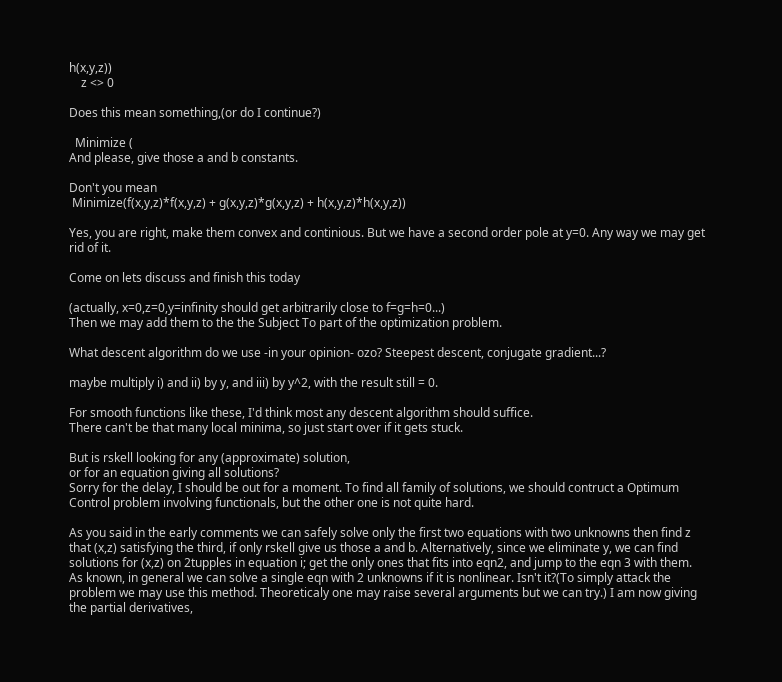h(x,y,z))
    z <> 0

Does this mean something,(or do I continue?)

  Minimize (
And please, give those a and b constants.

Don't you mean
 Minimize(f(x,y,z)*f(x,y,z) + g(x,y,z)*g(x,y,z) + h(x,y,z)*h(x,y,z))

Yes, you are right, make them convex and continious. But we have a second order pole at y=0. Any way we may get rid of it.

Come on lets discuss and finish this today

(actually, x=0,z=0,y=infinity should get arbitrarily close to f=g=h=0...)
Then we may add them to the the Subject To part of the optimization problem.

What descent algorithm do we use -in your opinion- ozo? Steepest descent, conjugate gradient...?

maybe multiply i) and ii) by y, and iii) by y^2, with the result still = 0.

For smooth functions like these, I'd think most any descent algorithm should suffice.
There can't be that many local minima, so just start over if it gets stuck.

But is rskell looking for any (approximate) solution,
or for an equation giving all solutions?
Sorry for the delay, I should be out for a moment. To find all family of solutions, we should contruct a Optimum Control problem involving functionals, but the other one is not quite hard.

As you said in the early comments we can safely solve only the first two equations with two unknowns then find z that (x,z) satisfying the third, if only rskell give us those a and b. Alternatively, since we eliminate y, we can find solutions for (x,z) on 2tupples in equation i; get the only ones that fits into eqn2, and jump to the eqn 3 with them. As known, in general we can solve a single eqn with 2 unknowns if it is nonlinear. Isn't it?(To simply attack the problem we may use this method. Theoreticaly one may raise several arguments but we can try.) I am now giving the partial derivatives,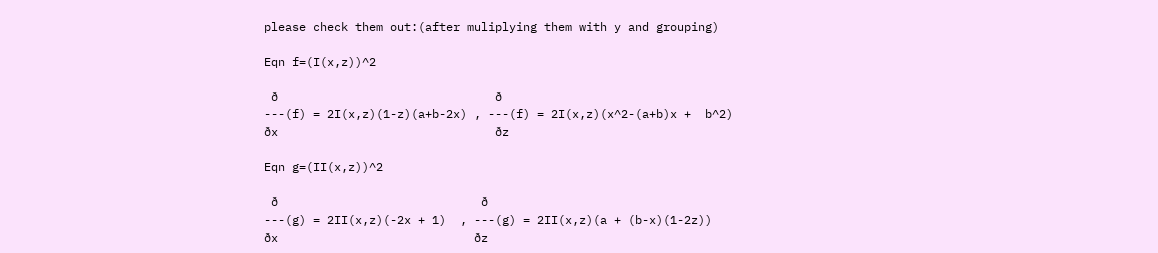please check them out:(after muliplying them with y and grouping)

Eqn f=(I(x,z))^2

 ð                               ð
---(f) = 2I(x,z)(1-z)(a+b-2x) , ---(f) = 2I(x,z)(x^2-(a+b)x +  b^2)
ðx                               ðz

Eqn g=(II(x,z))^2

 ð                             ð
---(g) = 2II(x,z)(-2x + 1)  , ---(g) = 2II(x,z)(a + (b-x)(1-2z))
ðx                            ðz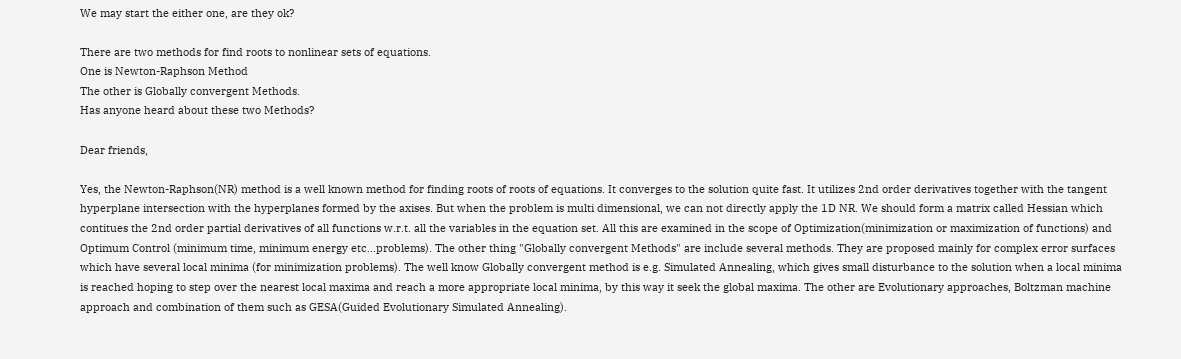We may start the either one, are they ok?

There are two methods for find roots to nonlinear sets of equations.
One is Newton-Raphson Method
The other is Globally convergent Methods.
Has anyone heard about these two Methods?

Dear friends,

Yes, the Newton-Raphson(NR) method is a well known method for finding roots of roots of equations. It converges to the solution quite fast. It utilizes 2nd order derivatives together with the tangent hyperplane intersection with the hyperplanes formed by the axises. But when the problem is multi dimensional, we can not directly apply the 1D NR. We should form a matrix called Hessian which contitues the 2nd order partial derivatives of all functions w.r.t. all the variables in the equation set. All this are examined in the scope of Optimization(minimization or maximization of functions) and Optimum Control (minimum time, minimum energy etc...problems). The other thing "Globally convergent Methods" are include several methods. They are proposed mainly for complex error surfaces which have several local minima (for minimization problems). The well know Globally convergent method is e.g. Simulated Annealing, which gives small disturbance to the solution when a local minima is reached hoping to step over the nearest local maxima and reach a more appropriate local minima, by this way it seek the global maxima. The other are Evolutionary approaches, Boltzman machine approach and combination of them such as GESA(Guided Evolutionary Simulated Annealing).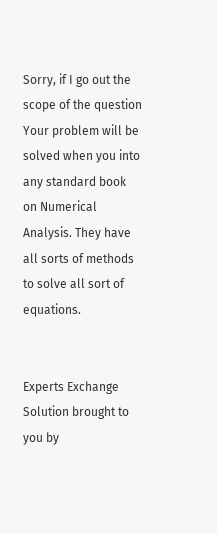Sorry, if I go out the scope of the question
Your problem will be solved when you into any standard book on Numerical Analysis. They have all sorts of methods to solve all sort of equations.


Experts Exchange Solution brought to you by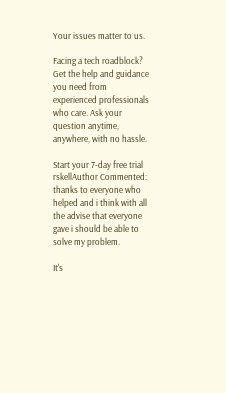Your issues matter to us.

Facing a tech roadblock? Get the help and guidance you need from experienced professionals who care. Ask your question anytime, anywhere, with no hassle.

Start your 7-day free trial
rskellAuthor Commented:
thanks to everyone who helped and i think with all the advise that everyone gave i should be able to solve my problem.

It's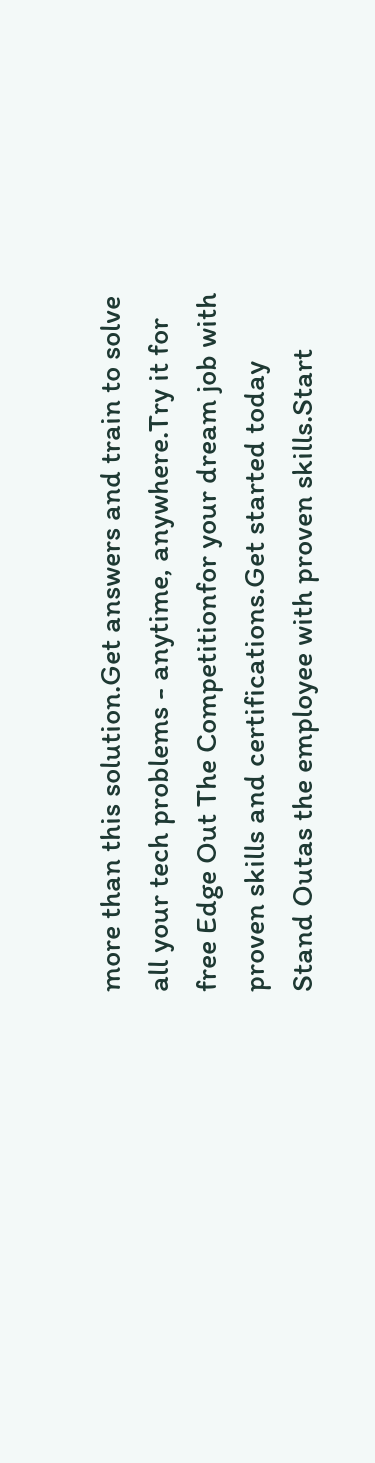more than this solution.Get answers and train to solve all your tech problems - anytime, anywhere.Try it for free Edge Out The Competitionfor your dream job with proven skills and certifications.Get started today Stand Outas the employee with proven skills.Start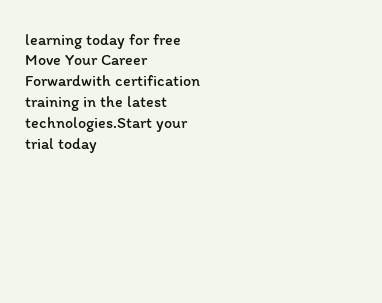learning today for free Move Your Career Forwardwith certification training in the latest technologies.Start your trial today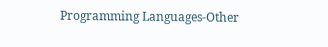Programming Languages-Other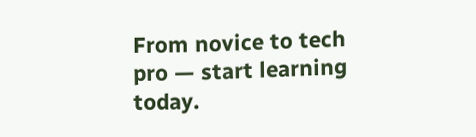From novice to tech pro — start learning today.